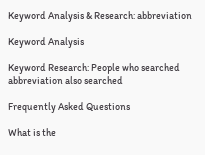Keyword Analysis & Research: abbreviation

Keyword Analysis

Keyword Research: People who searched abbreviation also searched

Frequently Asked Questions

What is the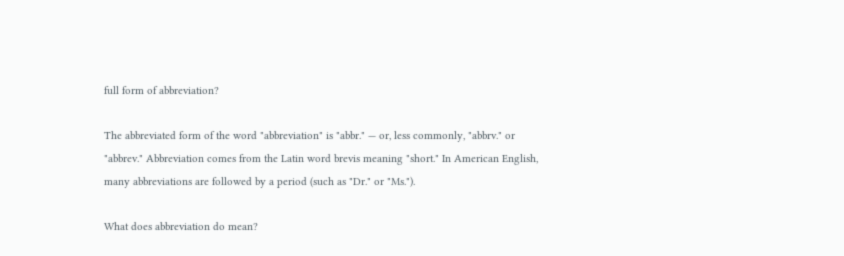full form of abbreviation?

The abbreviated form of the word "abbreviation" is "abbr." — or, less commonly, "abbrv." or "abbrev." Abbreviation comes from the Latin word brevis meaning "short." In American English, many abbreviations are followed by a period (such as "Dr." or "Ms.").

What does abbreviation do mean?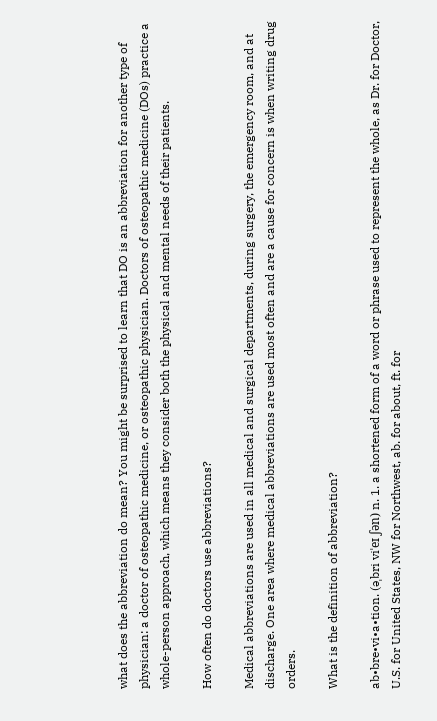what does the abbreviation do mean? You might be surprised to learn that DO is an abbreviation for another type of physician: a doctor of osteopathic medicine, or osteopathic physician. Doctors of osteopathic medicine (DOs) practice a whole-person approach, which means they consider both the physical and mental needs of their patients.

How often do doctors use abbreviations?

Medical abbreviations are used in all medical and surgical departments, during surgery, the emergency room, and at discharge. One area where medical abbreviations are used most often and are a cause for concern is when writing drug orders.

What is the definition of abbreviation?

ab•bre•vi•a•tion. (əˌbri viˈeɪ ʃən) n. 1. a shortened form of a word or phrase used to represent the whole, as Dr. for Doctor, U.S. for United States, NW for Northwest, ab. for about, ft. for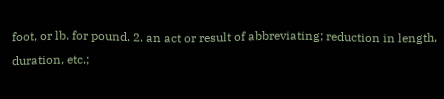foot, or lb. for pound. 2. an act or result of abbreviating; reduction in length, duration, etc.;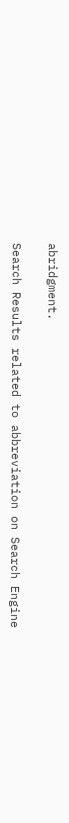abridgment.

Search Results related to abbreviation on Search Engine